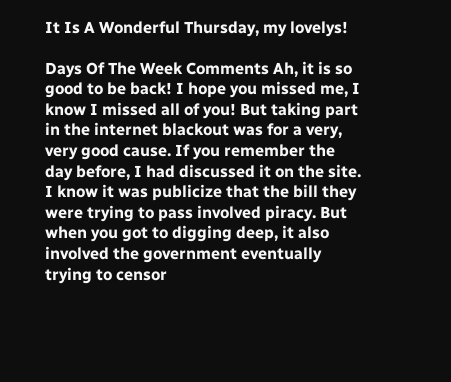It Is A Wonderful Thursday, my lovelys!

Days Of The Week Comments Ah, it is so good to be back! I hope you missed me, I know I missed all of you! But taking part in the internet blackout was for a very, very good cause. If you remember the day before, I had discussed it on the site. I know it was publicize that the bill they were trying to pass involved piracy. But when you got to digging deep, it also involved the government eventually trying to censor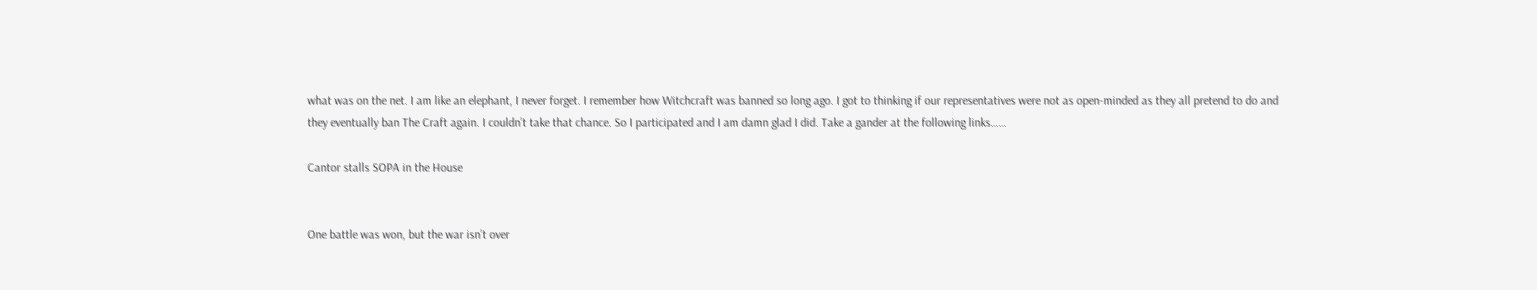what was on the net. I am like an elephant, I never forget. I remember how Witchcraft was banned so long ago. I got to thinking if our representatives were not as open-minded as they all pretend to do and they eventually ban The Craft again. I couldn’t take that chance. So I participated and I am damn glad I did. Take a gander at the following links……

Cantor stalls SOPA in the House


One battle was won, but the war isn’t over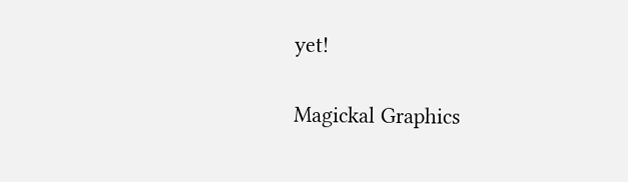yet!

Magickal Graphics